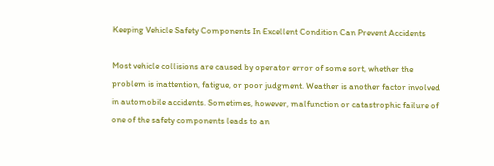Keeping Vehicle Safety Components In Excellent Condition Can Prevent Accidents

Most vehicle collisions are caused by operator error of some sort, whether the problem is inattention, fatigue, or poor judgment. Weather is another factor involved in automobile accidents. Sometimes, however, malfunction or catastrophic failure of one of the safety components leads to an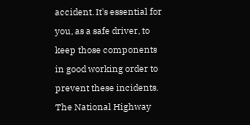accident. It's essential for you, as a safe driver, to keep those components in good working order to prevent these incidents. The National Highway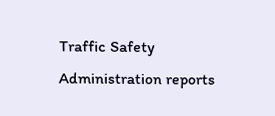Traffic Safety Administration reports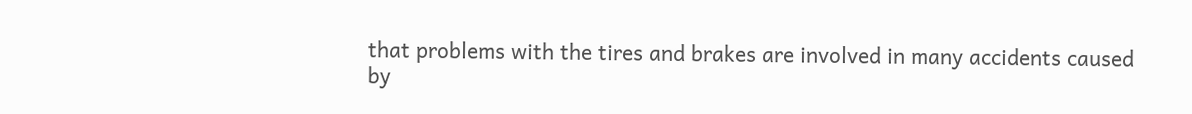that problems with the tires and brakes are involved in many accidents caused by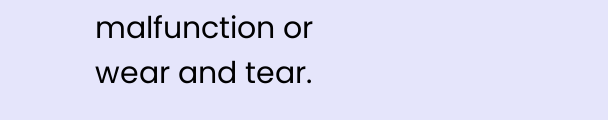malfunction or wear and tear.